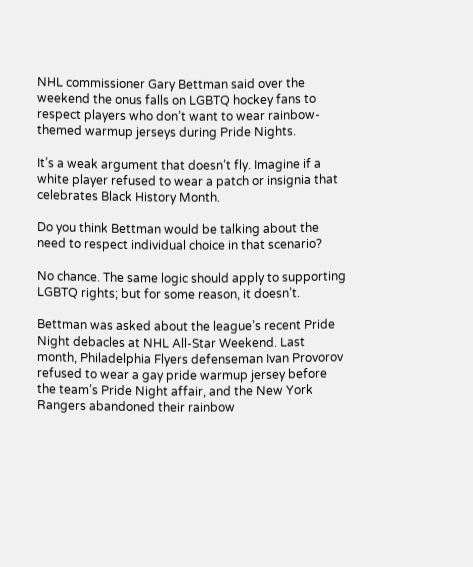NHL commissioner Gary Bettman said over the weekend the onus falls on LGBTQ hockey fans to respect players who don’t want to wear rainbow-themed warmup jerseys during Pride Nights.

It’s a weak argument that doesn’t fly. Imagine if a white player refused to wear a patch or insignia that celebrates Black History Month.

Do you think Bettman would be talking about the need to respect individual choice in that scenario?

No chance. The same logic should apply to supporting LGBTQ rights; but for some reason, it doesn’t.

Bettman was asked about the league’s recent Pride Night debacles at NHL All-Star Weekend. Last month, Philadelphia Flyers defenseman Ivan Provorov refused to wear a gay pride warmup jersey before the team’s Pride Night affair, and the New York Rangers abandoned their rainbow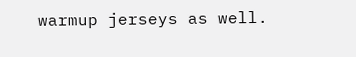warmup jerseys as well.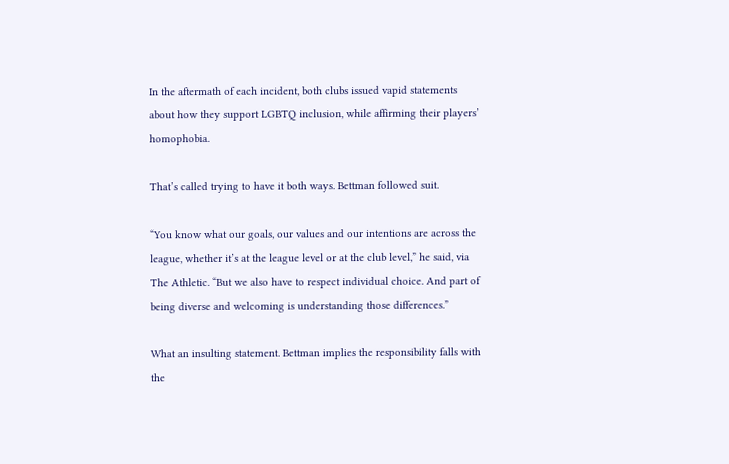In the aftermath of each incident, both clubs issued vapid statements about how they support LGBTQ inclusion, while affirming their players’ homophobia.

That’s called trying to have it both ways. Bettman followed suit.

“You know what our goals, our values and our intentions are across the league, whether it’s at the league level or at the club level,” he said, via The Athletic. “But we also have to respect individual choice. And part of being diverse and welcoming is understanding those differences.”

What an insulting statement. Bettman implies the responsibility falls with the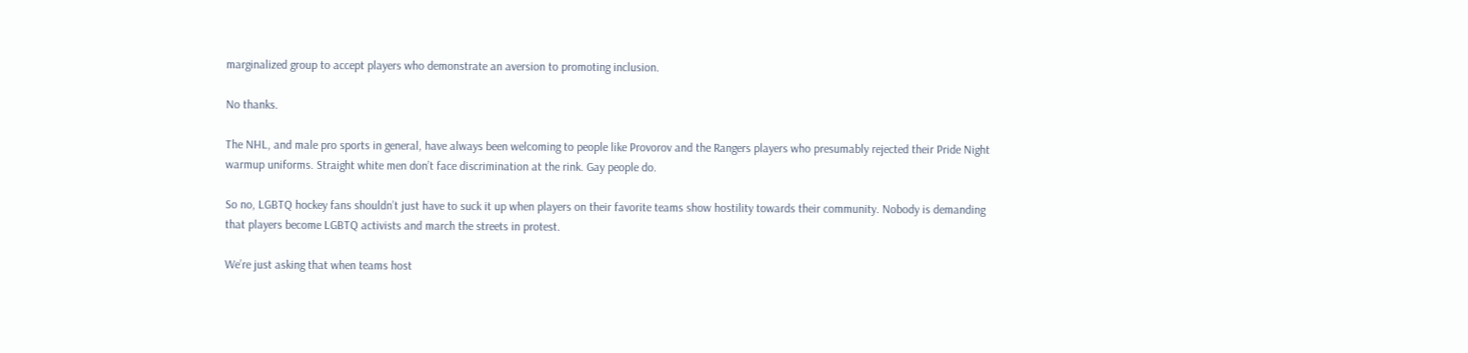marginalized group to accept players who demonstrate an aversion to promoting inclusion.

No thanks.

The NHL, and male pro sports in general, have always been welcoming to people like Provorov and the Rangers players who presumably rejected their Pride Night warmup uniforms. Straight white men don’t face discrimination at the rink. Gay people do.

So no, LGBTQ hockey fans shouldn’t just have to suck it up when players on their favorite teams show hostility towards their community. Nobody is demanding that players become LGBTQ activists and march the streets in protest.

We’re just asking that when teams host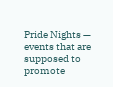Pride Nights — events that are supposed to promote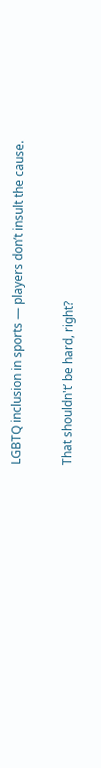LGBTQ inclusion in sports — players don’t insult the cause.

That shouldn't’ be hard, right?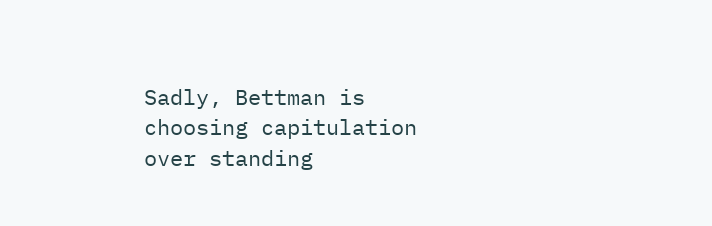Sadly, Bettman is choosing capitulation over standing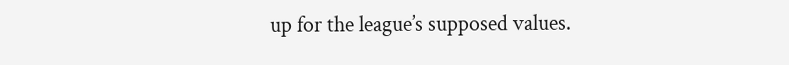up for the league’s supposed values.